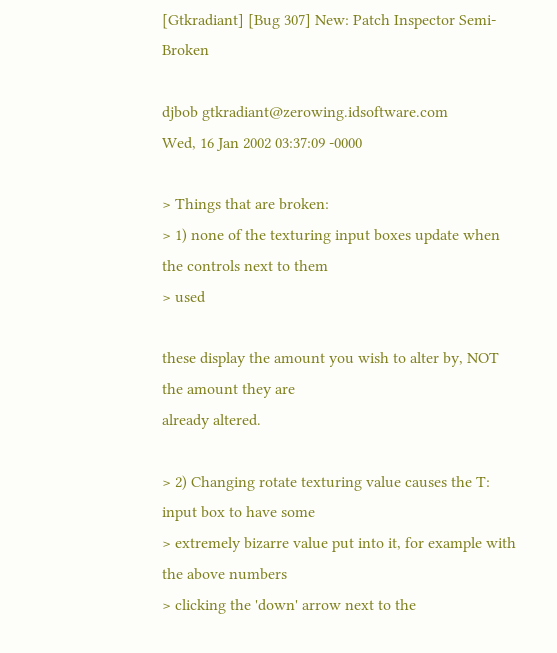[Gtkradiant] [Bug 307] New: Patch Inspector Semi-Broken

djbob gtkradiant@zerowing.idsoftware.com
Wed, 16 Jan 2002 03:37:09 -0000

> Things that are broken:
> 1) none of the texturing input boxes update when the controls next to them
> used

these display the amount you wish to alter by, NOT the amount they are
already altered.

> 2) Changing rotate texturing value causes the T: input box to have some
> extremely bizarre value put into it, for example with the above numbers
> clicking the 'down' arrow next to the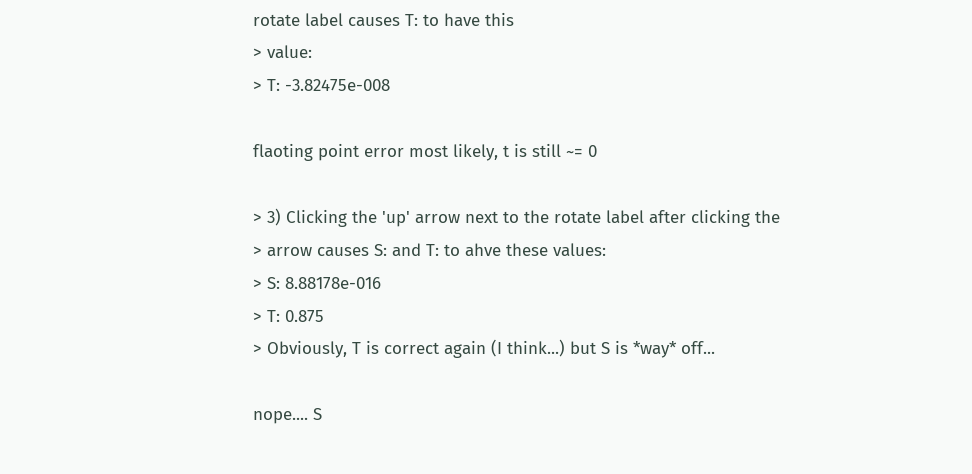rotate label causes T: to have this
> value:
> T: -3.82475e-008

flaoting point error most likely, t is still ~= 0

> 3) Clicking the 'up' arrow next to the rotate label after clicking the
> arrow causes S: and T: to ahve these values:
> S: 8.88178e-016
> T: 0.875
> Obviously, T is correct again (I think...) but S is *way* off...

nope.... S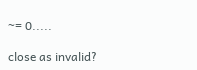~= 0.....

close as invalid?